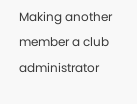Making another member a club administrator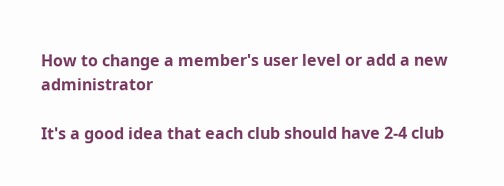How to change a member's user level or add a new administrator

It's a good idea that each club should have 2-4 club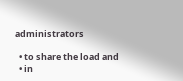administrators

  • to share the load and
  • in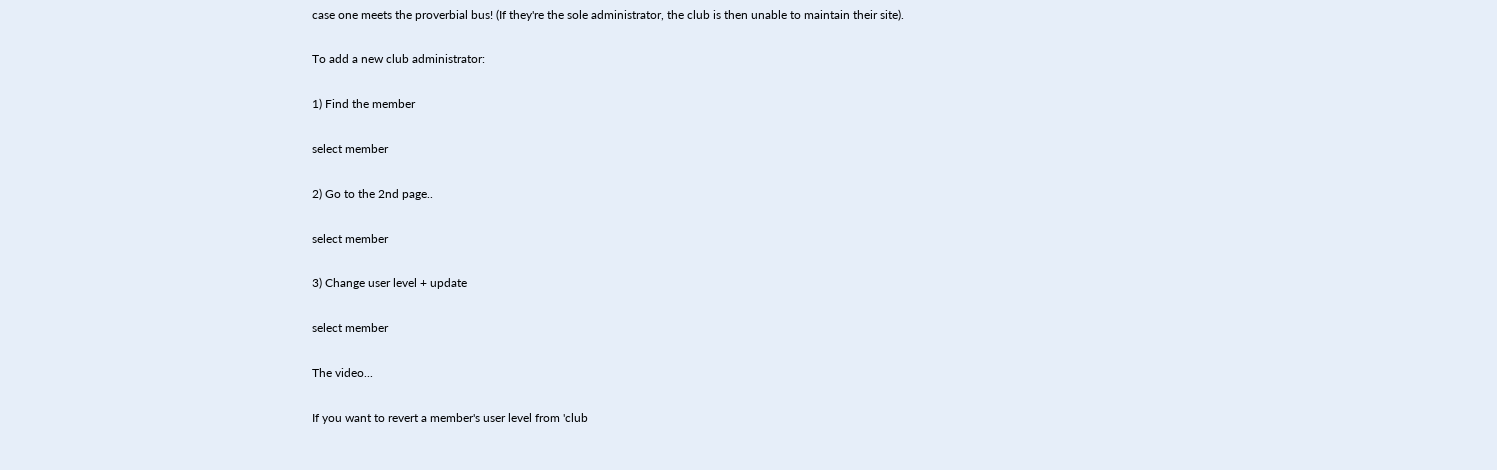case one meets the proverbial bus! (If they're the sole administrator, the club is then unable to maintain their site).

To add a new club administrator:

1) Find the member

select member

2) Go to the 2nd page..

select member

3) Change user level + update

select member

The video...

If you want to revert a member's user level from 'club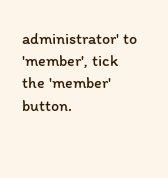administrator' to 'member', tick the 'member' button.